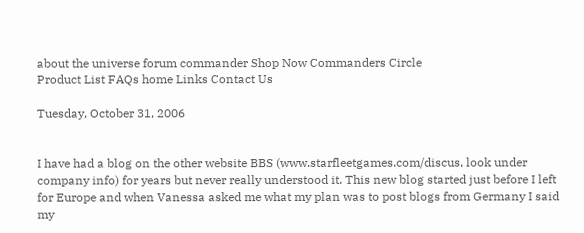about the universe forum commander Shop Now Commanders Circle
Product List FAQs home Links Contact Us

Tuesday, October 31, 2006


I have had a blog on the other website BBS (www.starfleetgames.com/discus, look under company info) for years but never really understood it. This new blog started just before I left for Europe and when Vanessa asked me what my plan was to post blogs from Germany I said my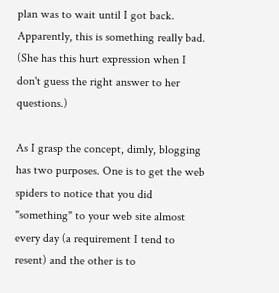plan was to wait until I got back. Apparently, this is something really bad. (She has this hurt expression when I don't guess the right answer to her questions.)

As I grasp the concept, dimly, blogging has two purposes. One is to get the web spiders to notice that you did "something" to your web site almost every day (a requirement I tend to resent) and the other is to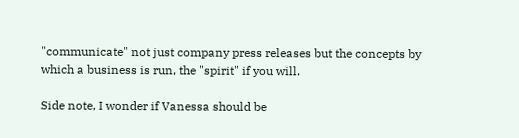"communicate" not just company press releases but the concepts by which a business is run, the "spirit" if you will.

Side note, I wonder if Vanessa should be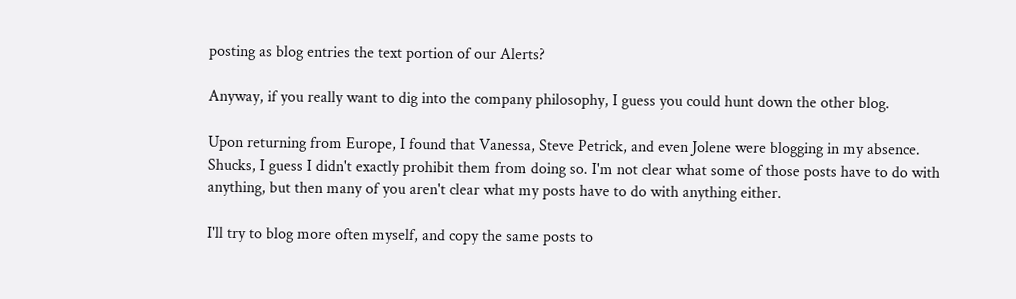posting as blog entries the text portion of our Alerts?

Anyway, if you really want to dig into the company philosophy, I guess you could hunt down the other blog.

Upon returning from Europe, I found that Vanessa, Steve Petrick, and even Jolene were blogging in my absence. Shucks, I guess I didn't exactly prohibit them from doing so. I'm not clear what some of those posts have to do with anything, but then many of you aren't clear what my posts have to do with anything either.

I'll try to blog more often myself, and copy the same posts to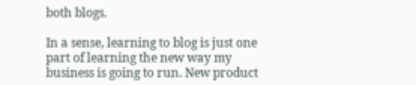both blogs.

In a sense, learning to blog is just one part of learning the new way my business is going to run. New product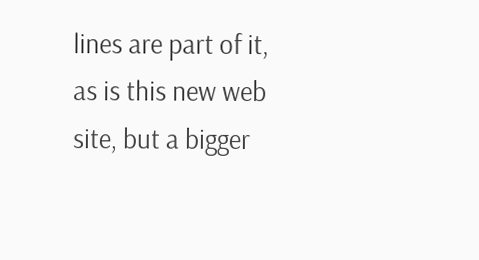lines are part of it, as is this new web site, but a bigger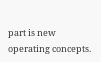part is new operating concepts.